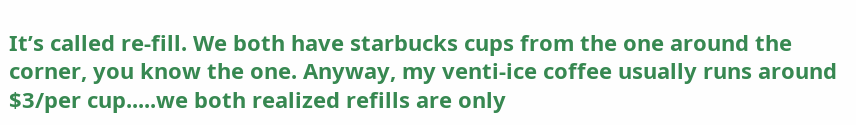It’s called re-fill. We both have starbucks cups from the one around the corner, you know the one. Anyway, my venti-ice coffee usually runs around $3/per cup.....we both realized refills are only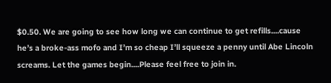$0.50. We are going to see how long we can continue to get refills....cause he’s a broke-ass mofo and I’m so cheap I’ll squeeze a penny until Abe Lincoln screams. Let the games begin....Please feel free to join in.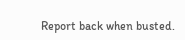Report back when busted.